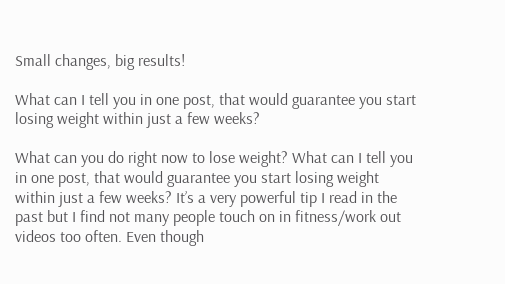Small changes, big results!

What can I tell you in one post, that would guarantee you start losing weight within just a few weeks?

What can you do right now to lose weight? What can I tell you in one post, that would guarantee you start losing weight within just a few weeks? It’s a very powerful tip I read in the past but I find not many people touch on in fitness/work out videos too often. Even though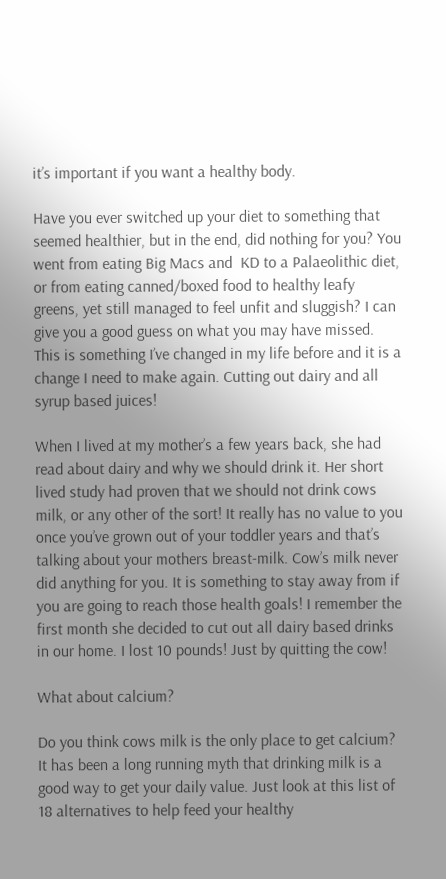it’s important if you want a healthy body.

Have you ever switched up your diet to something that seemed healthier, but in the end, did nothing for you? You went from eating Big Macs and  KD to a Palaeolithic diet, or from eating canned/boxed food to healthy leafy greens, yet still managed to feel unfit and sluggish? I can give you a good guess on what you may have missed. This is something I’ve changed in my life before and it is a change I need to make again. Cutting out dairy and all syrup based juices!

When I lived at my mother’s a few years back, she had read about dairy and why we should drink it. Her short lived study had proven that we should not drink cows milk, or any other of the sort! It really has no value to you once you’ve grown out of your toddler years and that’s talking about your mothers breast-milk. Cow’s milk never did anything for you. It is something to stay away from if you are going to reach those health goals! I remember the first month she decided to cut out all dairy based drinks in our home. I lost 10 pounds! Just by quitting the cow!

What about calcium?

Do you think cows milk is the only place to get calcium? It has been a long running myth that drinking milk is a good way to get your daily value. Just look at this list of 18 alternatives to help feed your healthy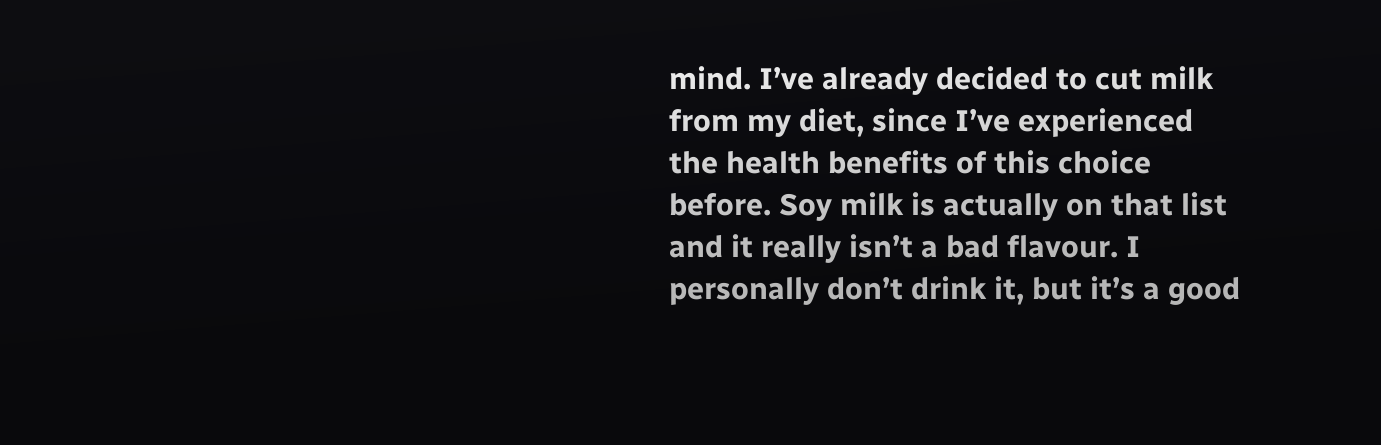mind. I’ve already decided to cut milk from my diet, since I’ve experienced the health benefits of this choice before. Soy milk is actually on that list and it really isn’t a bad flavour. I personally don’t drink it, but it’s a good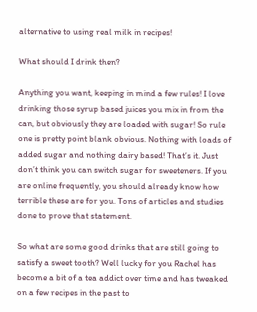alternative to using real milk in recipes!

What should I drink then?

Anything you want, keeping in mind a few rules! I love drinking those syrup based juices you mix in from the can, but obviously they are loaded with sugar! So rule one is pretty point blank obvious. Nothing with loads of added sugar and nothing dairy based! That’s it. Just don’t think you can switch sugar for sweeteners. If you are online frequently, you should already know how terrible these are for you. Tons of articles and studies done to prove that statement.

So what are some good drinks that are still going to satisfy a sweet tooth? Well lucky for you Rachel has become a bit of a tea addict over time and has tweaked on a few recipes in the past to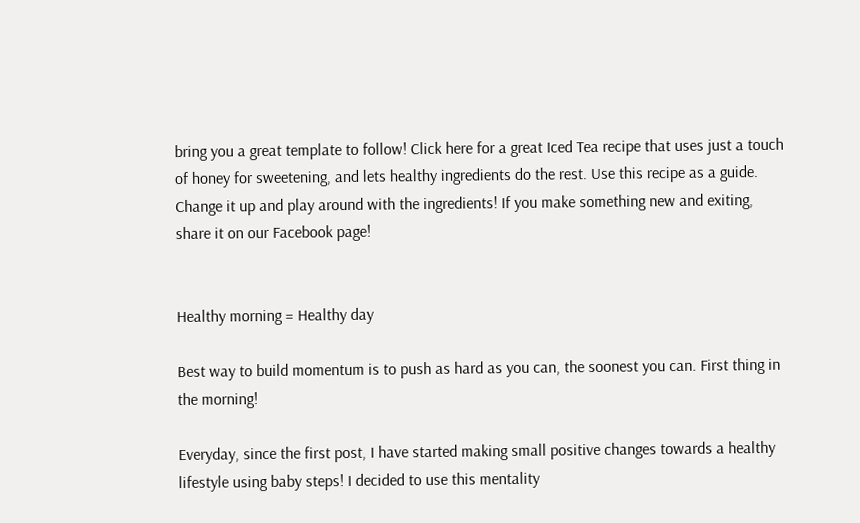bring you a great template to follow! Click here for a great Iced Tea recipe that uses just a touch of honey for sweetening, and lets healthy ingredients do the rest. Use this recipe as a guide. Change it up and play around with the ingredients! If you make something new and exiting, share it on our Facebook page!


Healthy morning = Healthy day

Best way to build momentum is to push as hard as you can, the soonest you can. First thing in the morning!

Everyday, since the first post, I have started making small positive changes towards a healthy lifestyle using baby steps! I decided to use this mentality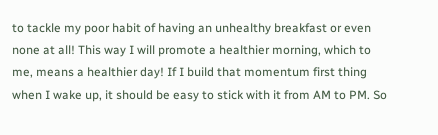to tackle my poor habit of having an unhealthy breakfast or even none at all! This way I will promote a healthier morning, which to me, means a healthier day! If I build that momentum first thing when I wake up, it should be easy to stick with it from AM to PM. So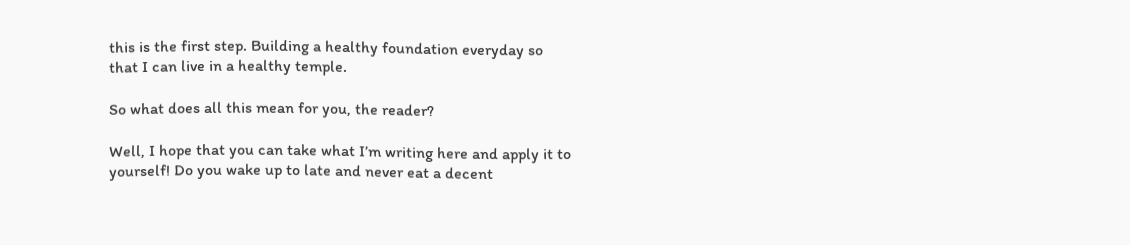this is the first step. Building a healthy foundation everyday so that I can live in a healthy temple.

So what does all this mean for you, the reader?

Well, I hope that you can take what I’m writing here and apply it to yourself! Do you wake up to late and never eat a decent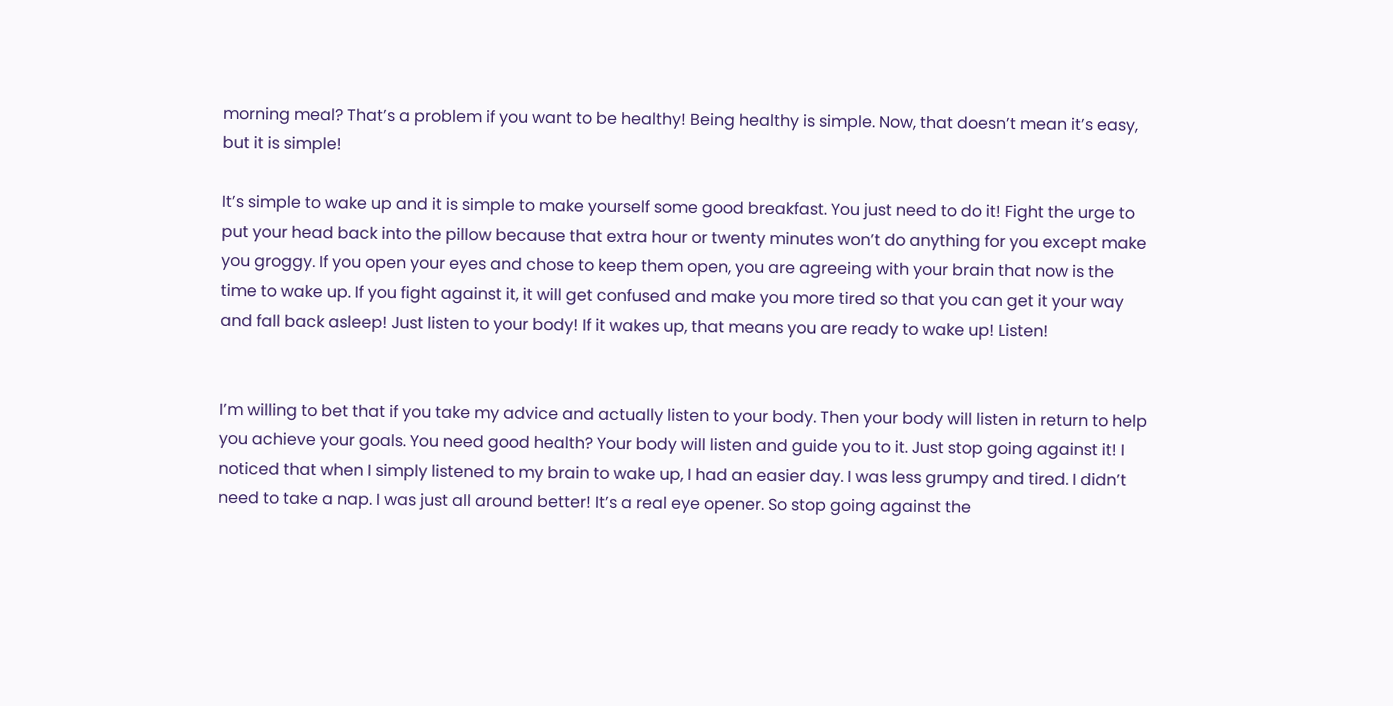morning meal? That’s a problem if you want to be healthy! Being healthy is simple. Now, that doesn’t mean it’s easy, but it is simple!

It’s simple to wake up and it is simple to make yourself some good breakfast. You just need to do it! Fight the urge to put your head back into the pillow because that extra hour or twenty minutes won’t do anything for you except make you groggy. If you open your eyes and chose to keep them open, you are agreeing with your brain that now is the time to wake up. If you fight against it, it will get confused and make you more tired so that you can get it your way and fall back asleep! Just listen to your body! If it wakes up, that means you are ready to wake up! Listen!


I’m willing to bet that if you take my advice and actually listen to your body. Then your body will listen in return to help you achieve your goals. You need good health? Your body will listen and guide you to it. Just stop going against it! I noticed that when I simply listened to my brain to wake up, I had an easier day. I was less grumpy and tired. I didn’t need to take a nap. I was just all around better! It’s a real eye opener. So stop going against the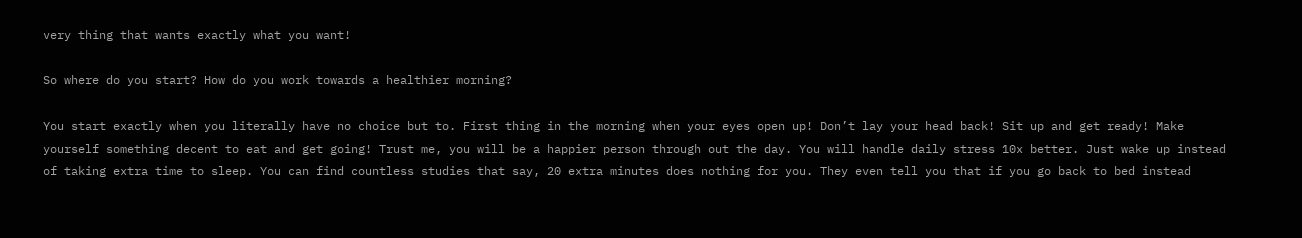very thing that wants exactly what you want!

So where do you start? How do you work towards a healthier morning?

You start exactly when you literally have no choice but to. First thing in the morning when your eyes open up! Don’t lay your head back! Sit up and get ready! Make yourself something decent to eat and get going! Trust me, you will be a happier person through out the day. You will handle daily stress 10x better. Just wake up instead of taking extra time to sleep. You can find countless studies that say, 20 extra minutes does nothing for you. They even tell you that if you go back to bed instead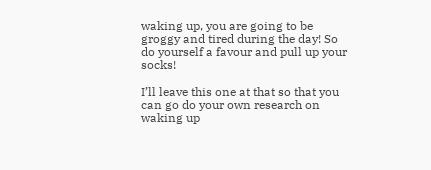waking up, you are going to be groggy and tired during the day! So do yourself a favour and pull up your socks!

I’ll leave this one at that so that you can go do your own research on waking up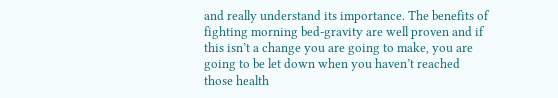and really understand its importance. The benefits of fighting morning bed-gravity are well proven and if this isn’t a change you are going to make, you are going to be let down when you haven’t reached those health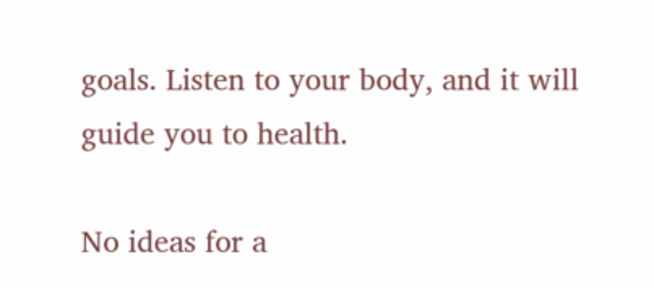goals. Listen to your body, and it will guide you to health.

No ideas for a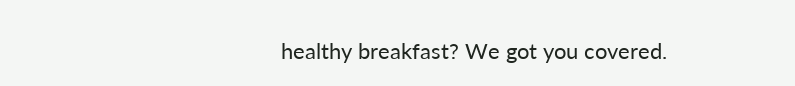healthy breakfast? We got you covered.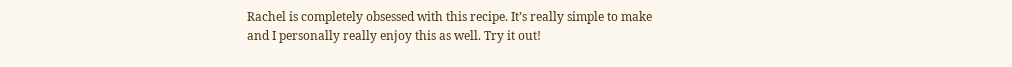Rachel is completely obsessed with this recipe. It’s really simple to make and I personally really enjoy this as well. Try it out!